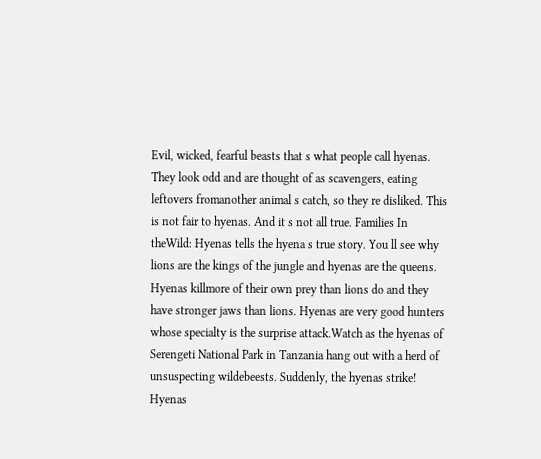Evil, wicked, fearful beasts that s what people call hyenas. They look odd and are thought of as scavengers, eating leftovers fromanother animal s catch, so they re disliked. This is not fair to hyenas. And it s not all true. Families In theWild: Hyenas tells the hyena s true story. You ll see why lions are the kings of the jungle and hyenas are the queens. Hyenas killmore of their own prey than lions do and they have stronger jaws than lions. Hyenas are very good hunters whose specialty is the surprise attack.Watch as the hyenas of Serengeti National Park in Tanzania hang out with a herd of unsuspecting wildebeests. Suddenly, the hyenas strike! Hyenas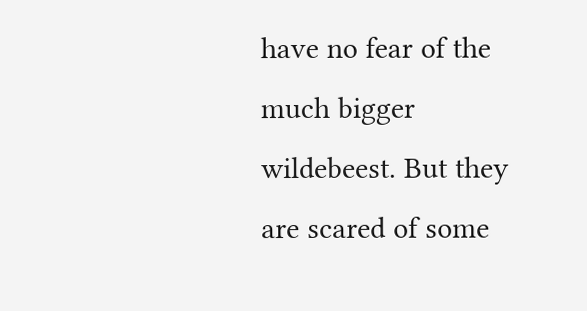have no fear of the much bigger wildebeest. But they are scared of some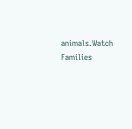animals.Watch Families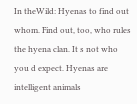In theWild: Hyenas to find out whom. Find out, too, who rules the hyena clan. It s not who you d expect. Hyenas are intelligent animals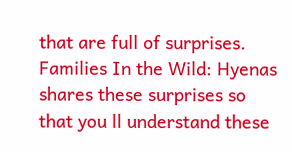that are full of surprises. Families In the Wild: Hyenas shares these surprises so that you ll understand these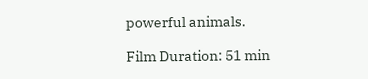powerful animals.

Film Duration: 51 min